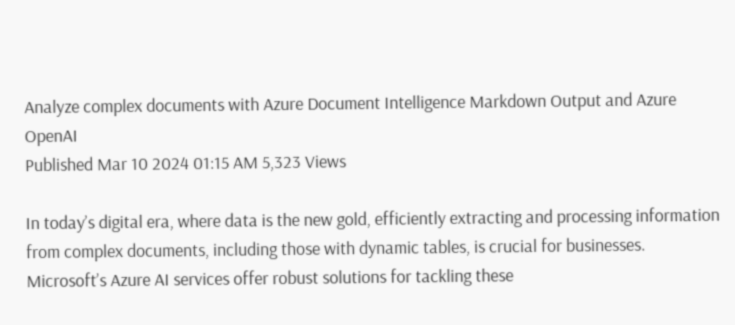Analyze complex documents with Azure Document Intelligence Markdown Output and Azure OpenAI
Published Mar 10 2024 01:15 AM 5,323 Views

In today’s digital era, where data is the new gold, efficiently extracting and processing information from complex documents, including those with dynamic tables, is crucial for businesses. Microsoft’s Azure AI services offer robust solutions for tackling these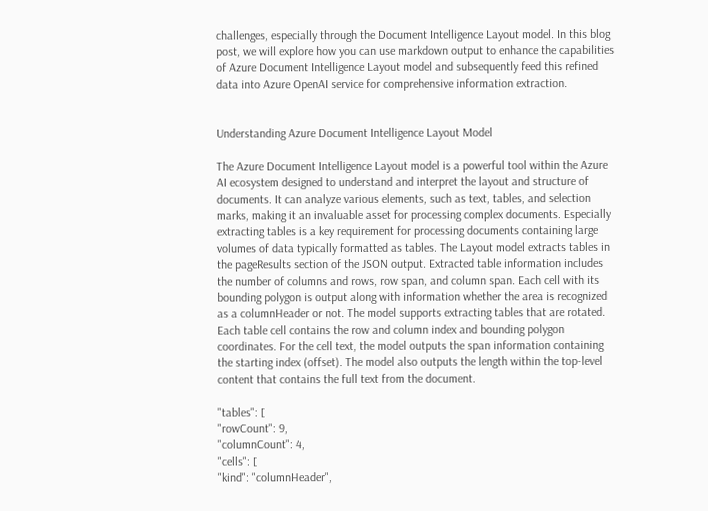challenges, especially through the Document Intelligence Layout model. In this blog post, we will explore how you can use markdown output to enhance the capabilities of Azure Document Intelligence Layout model and subsequently feed this refined data into Azure OpenAI service for comprehensive information extraction.


Understanding Azure Document Intelligence Layout Model

The Azure Document Intelligence Layout model is a powerful tool within the Azure AI ecosystem designed to understand and interpret the layout and structure of documents. It can analyze various elements, such as text, tables, and selection marks, making it an invaluable asset for processing complex documents. Especially extracting tables is a key requirement for processing documents containing large volumes of data typically formatted as tables. The Layout model extracts tables in the pageResults section of the JSON output. Extracted table information includes the number of columns and rows, row span, and column span. Each cell with its bounding polygon is output along with information whether the area is recognized as a columnHeader or not. The model supports extracting tables that are rotated. Each table cell contains the row and column index and bounding polygon coordinates. For the cell text, the model outputs the span information containing the starting index (offset). The model also outputs the length within the top-level content that contains the full text from the document.

"tables": [
"rowCount": 9,
"columnCount": 4,
"cells": [
"kind": "columnHeader",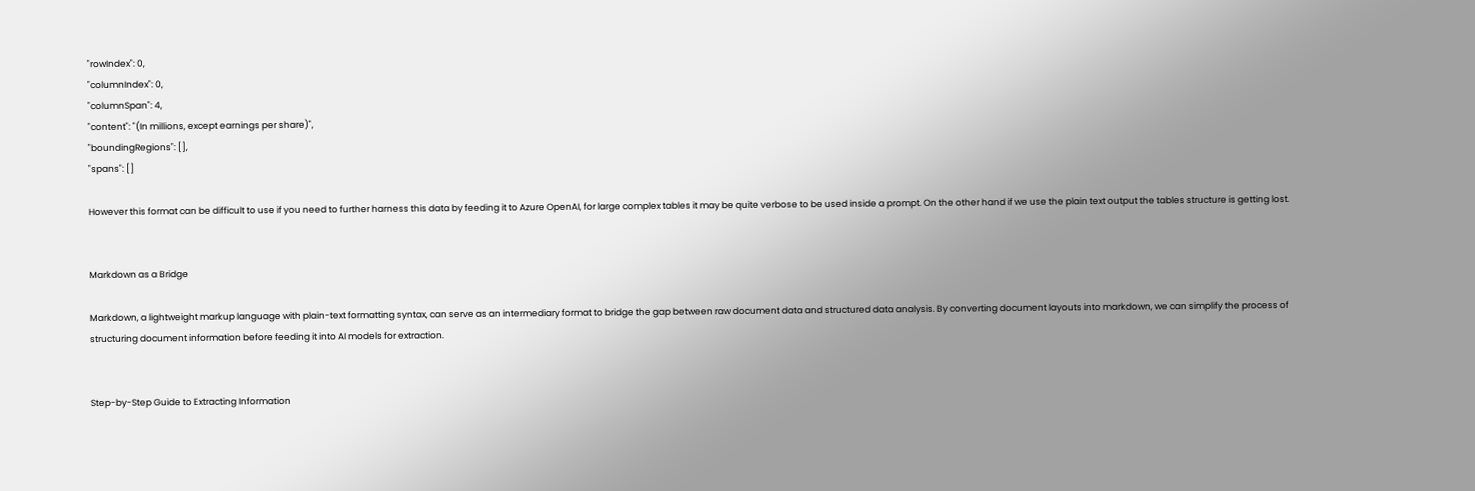"rowIndex": 0,
"columnIndex": 0,
"columnSpan": 4,
"content": "(In millions, except earnings per share)",
"boundingRegions": [],
"spans": []

However this format can be difficult to use if you need to further harness this data by feeding it to Azure OpenAI, for large complex tables it may be quite verbose to be used inside a prompt. On the other hand if we use the plain text output the tables structure is getting lost.


Markdown as a Bridge

Markdown, a lightweight markup language with plain-text formatting syntax, can serve as an intermediary format to bridge the gap between raw document data and structured data analysis. By converting document layouts into markdown, we can simplify the process of structuring document information before feeding it into AI models for extraction.


Step-by-Step Guide to Extracting Information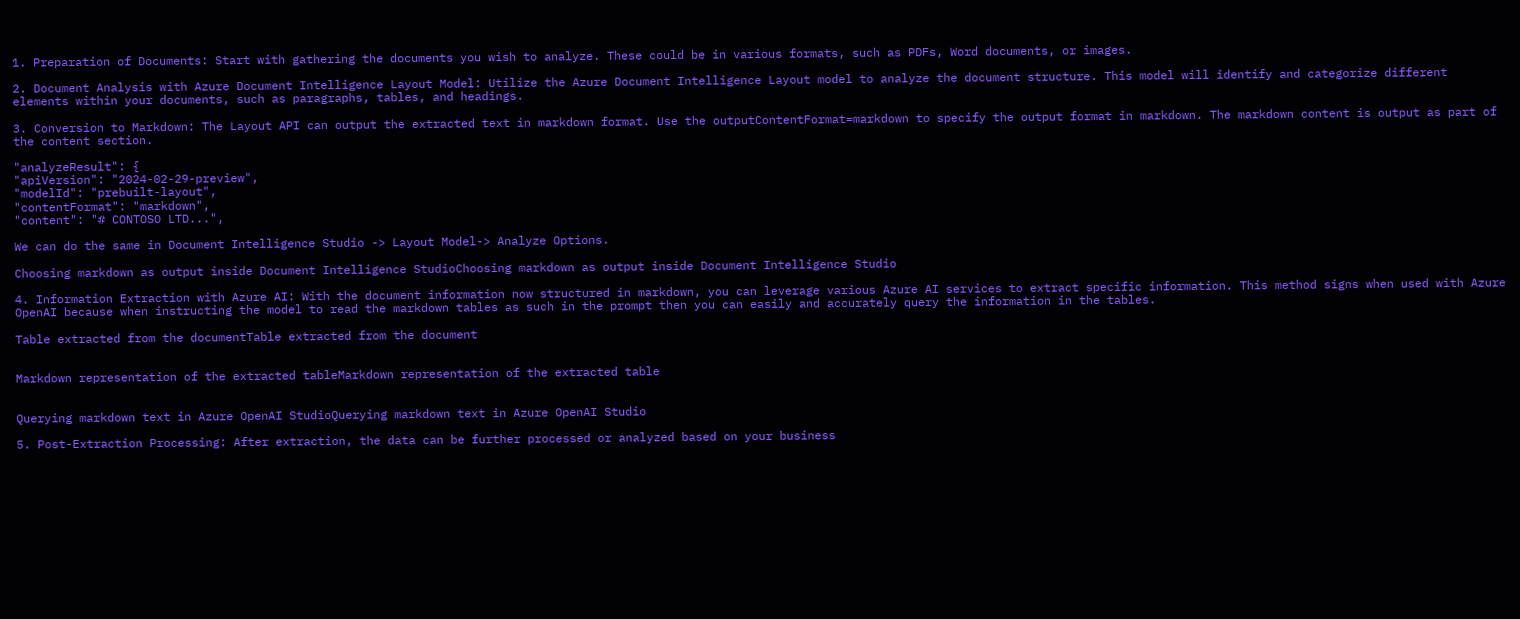1. Preparation of Documents: Start with gathering the documents you wish to analyze. These could be in various formats, such as PDFs, Word documents, or images.

2. Document Analysis with Azure Document Intelligence Layout Model: Utilize the Azure Document Intelligence Layout model to analyze the document structure. This model will identify and categorize different elements within your documents, such as paragraphs, tables, and headings.

3. Conversion to Markdown: The Layout API can output the extracted text in markdown format. Use the outputContentFormat=markdown to specify the output format in markdown. The markdown content is output as part of the content section.

"analyzeResult": {
"apiVersion": "2024-02-29-preview",
"modelId": "prebuilt-layout",
"contentFormat": "markdown",
"content": "# CONTOSO LTD...",

We can do the same in Document Intelligence Studio -> Layout Model-> Analyze Options.

Choosing markdown as output inside Document Intelligence StudioChoosing markdown as output inside Document Intelligence Studio

4. Information Extraction with Azure AI: With the document information now structured in markdown, you can leverage various Azure AI services to extract specific information. This method signs when used with Azure OpenAI because when instructing the model to read the markdown tables as such in the prompt then you can easily and accurately query the information in the tables.

Table extracted from the documentTable extracted from the document


Markdown representation of the extracted tableMarkdown representation of the extracted table


Querying markdown text in Azure OpenAI StudioQuerying markdown text in Azure OpenAI Studio

5. Post-Extraction Processing: After extraction, the data can be further processed or analyzed based on your business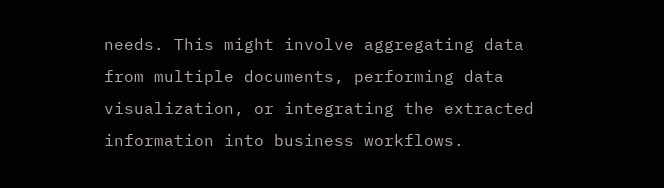needs. This might involve aggregating data from multiple documents, performing data visualization, or integrating the extracted information into business workflows.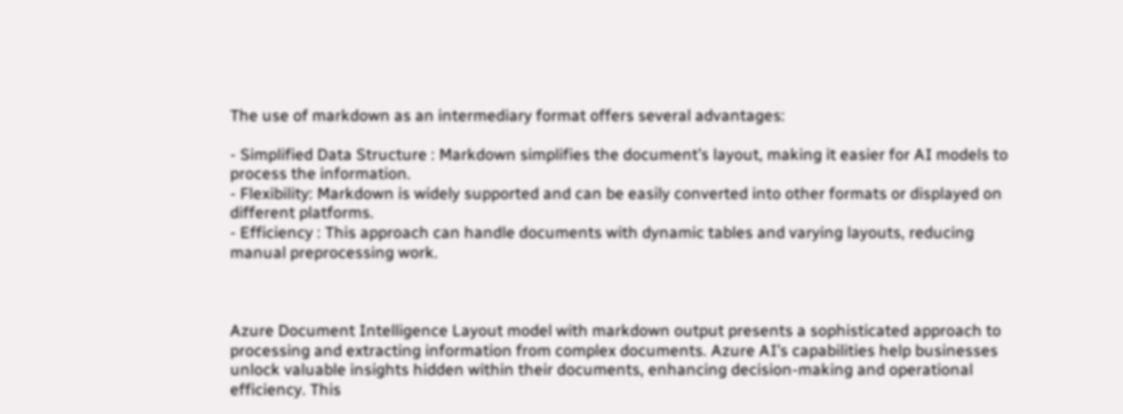The use of markdown as an intermediary format offers several advantages:

- Simplified Data Structure : Markdown simplifies the document’s layout, making it easier for AI models to process the information.
- Flexibility: Markdown is widely supported and can be easily converted into other formats or displayed on different platforms.
- Efficiency : This approach can handle documents with dynamic tables and varying layouts, reducing manual preprocessing work.



Azure Document Intelligence Layout model with markdown output presents a sophisticated approach to processing and extracting information from complex documents. Azure AI’s capabilities help businesses unlock valuable insights hidden within their documents, enhancing decision-making and operational efficiency. This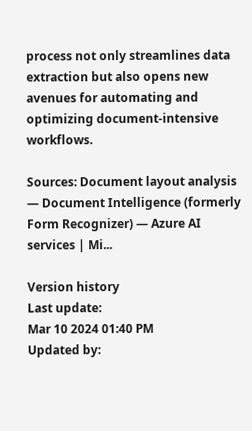process not only streamlines data extraction but also opens new avenues for automating and optimizing document-intensive workflows.

Sources: Document layout analysis — Document Intelligence (formerly Form Recognizer) — Azure AI services | Mi...

Version history
Last update:
Mar 10 2024 01:40 PM
Updated by: